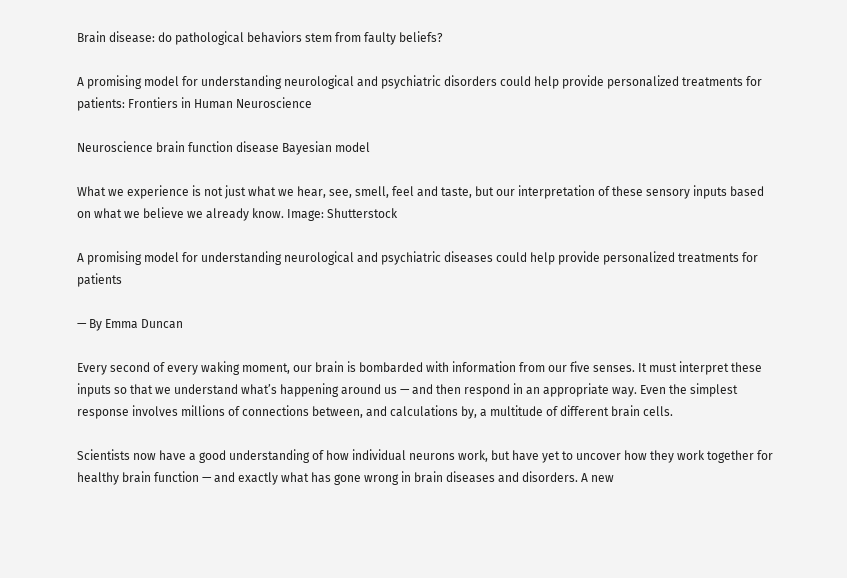Brain disease: do pathological behaviors stem from faulty beliefs?

A promising model for understanding neurological and psychiatric disorders could help provide personalized treatments for patients: Frontiers in Human Neuroscience

Neuroscience brain function disease Bayesian model

What we experience is not just what we hear, see, smell, feel and taste, but our interpretation of these sensory inputs based on what we believe we already know. Image: Shutterstock

A promising model for understanding neurological and psychiatric diseases could help provide personalized treatments for patients

— By Emma Duncan

Every second of every waking moment, our brain is bombarded with information from our five senses. It must interpret these inputs so that we understand what’s happening around us — and then respond in an appropriate way. Even the simplest response involves millions of connections between, and calculations by, a multitude of different brain cells.

Scientists now have a good understanding of how individual neurons work, but have yet to uncover how they work together for healthy brain function — and exactly what has gone wrong in brain diseases and disorders. A new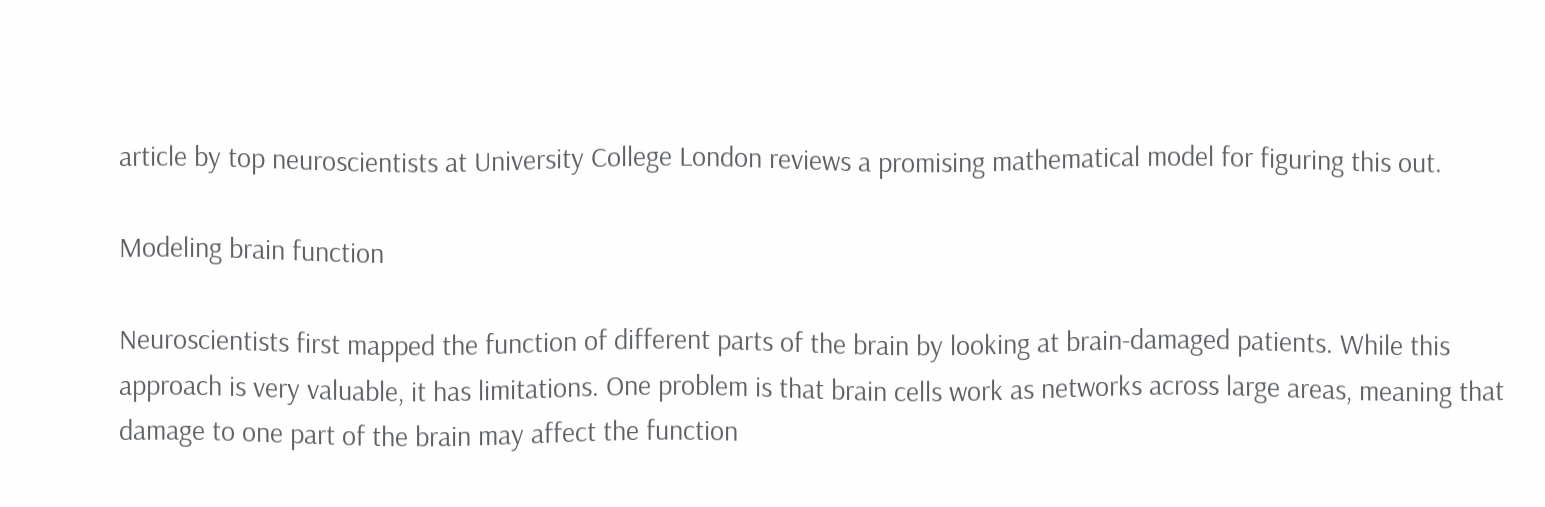article by top neuroscientists at University College London reviews a promising mathematical model for figuring this out.

Modeling brain function

Neuroscientists first mapped the function of different parts of the brain by looking at brain-damaged patients. While this approach is very valuable, it has limitations. One problem is that brain cells work as networks across large areas, meaning that damage to one part of the brain may affect the function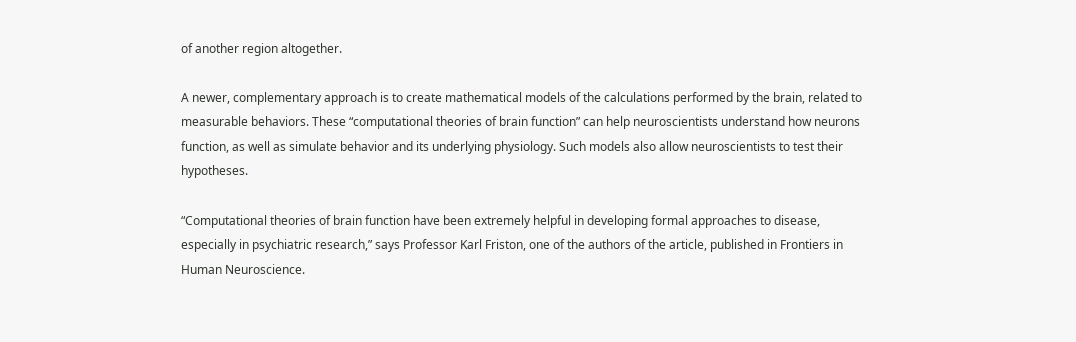of another region altogether.

A newer, complementary approach is to create mathematical models of the calculations performed by the brain, related to measurable behaviors. These “computational theories of brain function” can help neuroscientists understand how neurons function, as well as simulate behavior and its underlying physiology. Such models also allow neuroscientists to test their hypotheses.

“Computational theories of brain function have been extremely helpful in developing formal approaches to disease, especially in psychiatric research,” says Professor Karl Friston, one of the authors of the article, published in Frontiers in Human Neuroscience.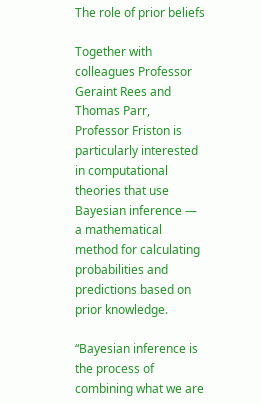The role of prior beliefs

Together with colleagues Professor Geraint Rees and Thomas Parr, Professor Friston is particularly interested in computational theories that use Bayesian inference — a mathematical method for calculating probabilities and predictions based on prior knowledge.

“Bayesian inference is the process of combining what we are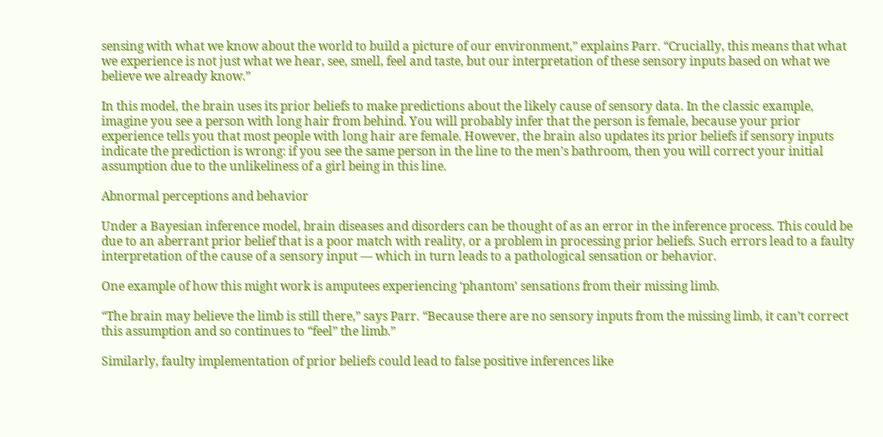sensing with what we know about the world to build a picture of our environment,” explains Parr. “Crucially, this means that what we experience is not just what we hear, see, smell, feel and taste, but our interpretation of these sensory inputs based on what we believe we already know.”

In this model, the brain uses its prior beliefs to make predictions about the likely cause of sensory data. In the classic example, imagine you see a person with long hair from behind. You will probably infer that the person is female, because your prior experience tells you that most people with long hair are female. However, the brain also updates its prior beliefs if sensory inputs indicate the prediction is wrong: if you see the same person in the line to the men’s bathroom, then you will correct your initial assumption due to the unlikeliness of a girl being in this line.

Abnormal perceptions and behavior

Under a Bayesian inference model, brain diseases and disorders can be thought of as an error in the inference process. This could be due to an aberrant prior belief that is a poor match with reality, or a problem in processing prior beliefs. Such errors lead to a faulty interpretation of the cause of a sensory input — which in turn leads to a pathological sensation or behavior.

One example of how this might work is amputees experiencing ‘phantom’ sensations from their missing limb.

“The brain may believe the limb is still there,” says Parr. “Because there are no sensory inputs from the missing limb, it can’t correct this assumption and so continues to “feel” the limb.”

Similarly, faulty implementation of prior beliefs could lead to false positive inferences like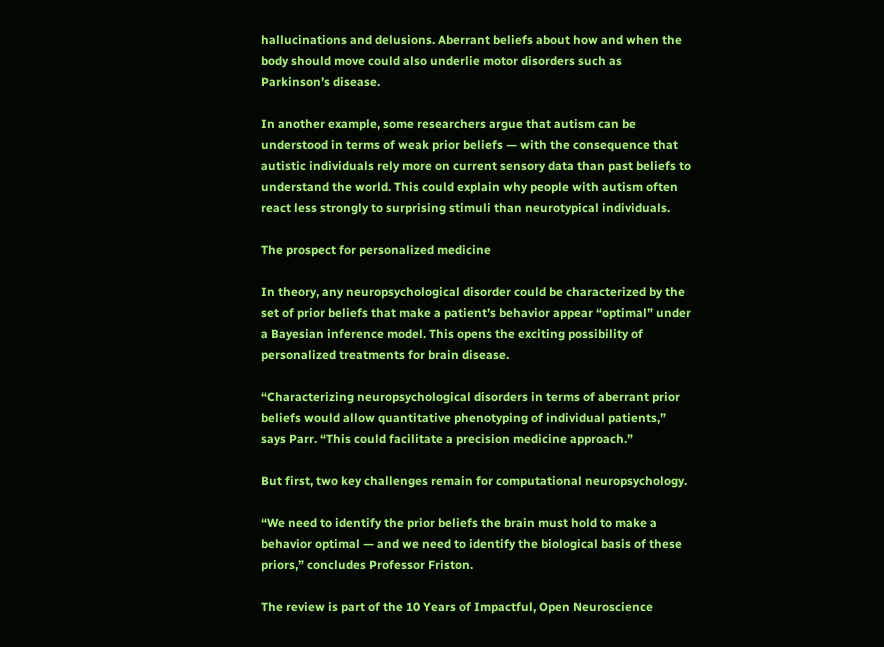hallucinations and delusions. Aberrant beliefs about how and when the body should move could also underlie motor disorders such as Parkinson’s disease.

In another example, some researchers argue that autism can be understood in terms of weak prior beliefs — with the consequence that autistic individuals rely more on current sensory data than past beliefs to understand the world. This could explain why people with autism often react less strongly to surprising stimuli than neurotypical individuals.

The prospect for personalized medicine

In theory, any neuropsychological disorder could be characterized by the set of prior beliefs that make a patient’s behavior appear “optimal” under a Bayesian inference model. This opens the exciting possibility of personalized treatments for brain disease.

“Characterizing neuropsychological disorders in terms of aberrant prior beliefs would allow quantitative phenotyping of individual patients,” says Parr. “This could facilitate a precision medicine approach.”

But first, two key challenges remain for computational neuropsychology.

“We need to identify the prior beliefs the brain must hold to make a behavior optimal — and we need to identify the biological basis of these priors,” concludes Professor Friston.

The review is part of the 10 Years of Impactful, Open Neuroscience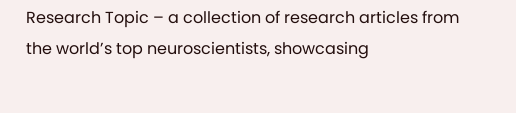Research Topic – a collection of research articles from the world’s top neuroscientists, showcasing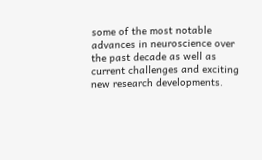some of the most notable advances in neuroscience over the past decade as well as current challenges and exciting new research developments.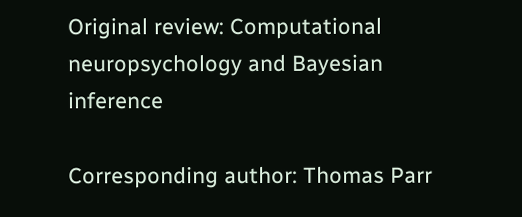Original review: Computational neuropsychology and Bayesian inference

Corresponding author: Thomas Parr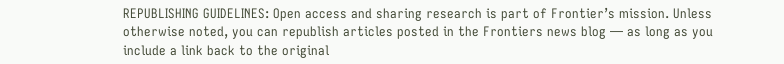REPUBLISHING GUIDELINES: Open access and sharing research is part of Frontier’s mission. Unless otherwise noted, you can republish articles posted in the Frontiers news blog — as long as you include a link back to the original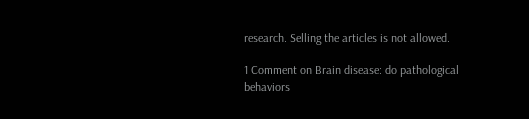research. Selling the articles is not allowed.

1 Comment on Brain disease: do pathological behaviors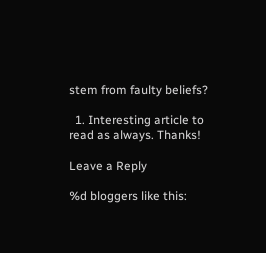stem from faulty beliefs?

  1. Interesting article to read as always. Thanks!

Leave a Reply

%d bloggers like this: